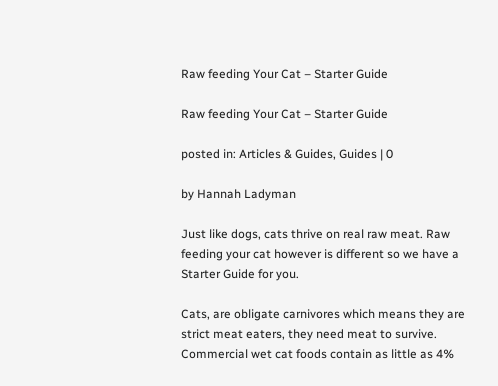Raw feeding Your Cat – Starter Guide

Raw feeding Your Cat – Starter Guide

posted in: Articles & Guides, Guides | 0

by Hannah Ladyman

Just like dogs, cats thrive on real raw meat. Raw feeding your cat however is different so we have a Starter Guide for you.

Cats, are obligate carnivores which means they are strict meat eaters, they need meat to survive. Commercial wet cat foods contain as little as 4%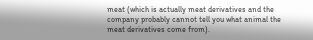meat (which is actually meat derivatives and the company probably cannot tell you what animal the meat derivatives come from).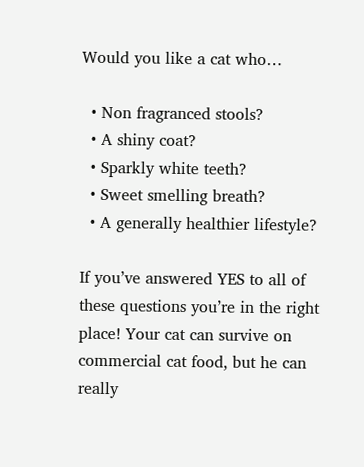Would you like a cat who…

  • Non fragranced stools?
  • A shiny coat?
  • Sparkly white teeth?
  • Sweet smelling breath?
  • A generally healthier lifestyle?

If you’ve answered YES to all of these questions you’re in the right place! Your cat can survive on commercial cat food, but he can really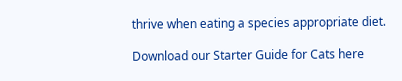thrive when eating a species appropriate diet.

Download our Starter Guide for Cats here